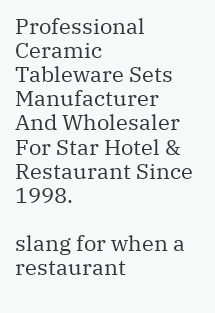Professional Ceramic Tableware Sets Manufacturer And Wholesaler For Star Hotel & Restaurant Since 1998.

slang for when a restaurant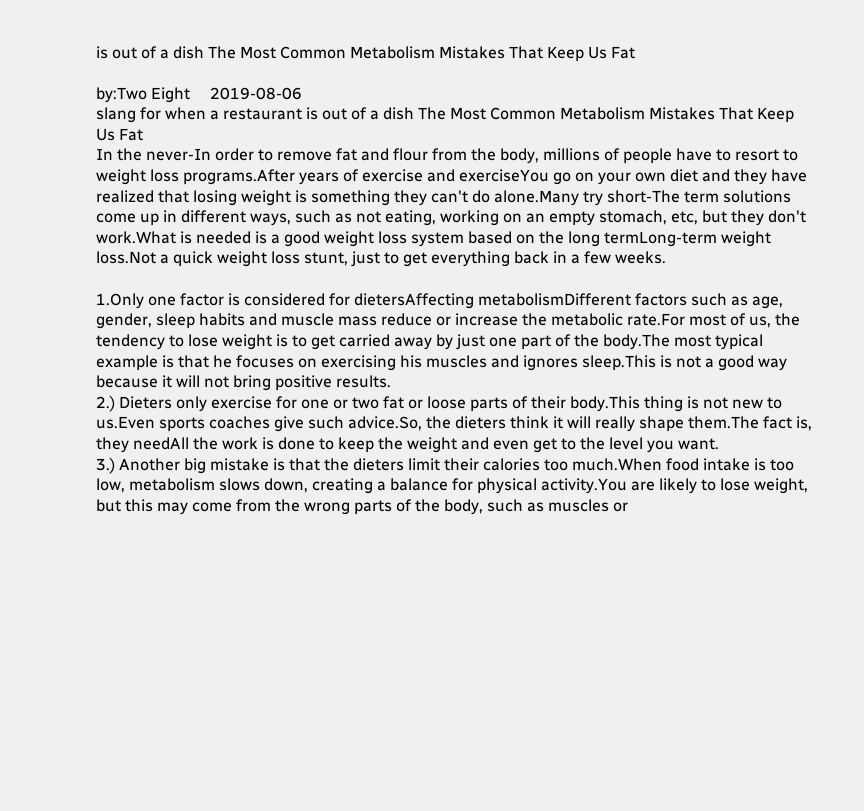is out of a dish The Most Common Metabolism Mistakes That Keep Us Fat

by:Two Eight     2019-08-06
slang for when a restaurant is out of a dish The Most Common Metabolism Mistakes That Keep Us Fat
In the never-In order to remove fat and flour from the body, millions of people have to resort to weight loss programs.After years of exercise and exerciseYou go on your own diet and they have realized that losing weight is something they can't do alone.Many try short-The term solutions come up in different ways, such as not eating, working on an empty stomach, etc, but they don't work.What is needed is a good weight loss system based on the long termLong-term weight loss.Not a quick weight loss stunt, just to get everything back in a few weeks.

1.Only one factor is considered for dietersAffecting metabolismDifferent factors such as age, gender, sleep habits and muscle mass reduce or increase the metabolic rate.For most of us, the tendency to lose weight is to get carried away by just one part of the body.The most typical example is that he focuses on exercising his muscles and ignores sleep.This is not a good way because it will not bring positive results.
2.) Dieters only exercise for one or two fat or loose parts of their body.This thing is not new to us.Even sports coaches give such advice.So, the dieters think it will really shape them.The fact is, they needAll the work is done to keep the weight and even get to the level you want.
3.) Another big mistake is that the dieters limit their calories too much.When food intake is too low, metabolism slows down, creating a balance for physical activity.You are likely to lose weight, but this may come from the wrong parts of the body, such as muscles or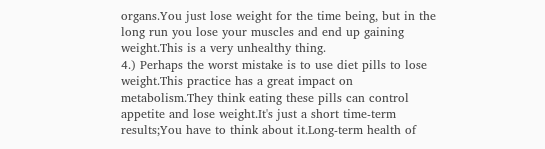organs.You just lose weight for the time being, but in the long run you lose your muscles and end up gaining weight.This is a very unhealthy thing.
4.) Perhaps the worst mistake is to use diet pills to lose weight.This practice has a great impact on metabolism.They think eating these pills can control appetite and lose weight.It's just a short time-term results;You have to think about it.Long-term health of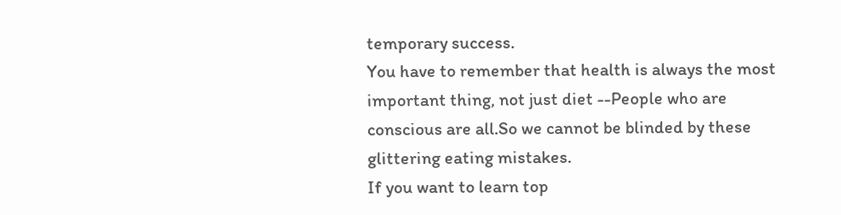temporary success.
You have to remember that health is always the most important thing, not just diet --People who are conscious are all.So we cannot be blinded by these glittering eating mistakes.
If you want to learn top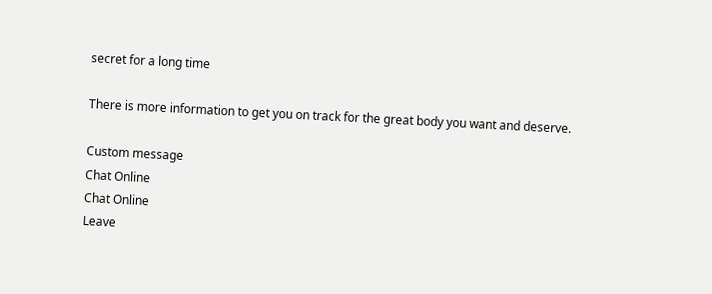secret for a long time

There is more information to get you on track for the great body you want and deserve.

Custom message
Chat Online
Chat Online
Leave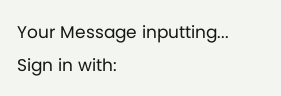Your Message inputting...
Sign in with: